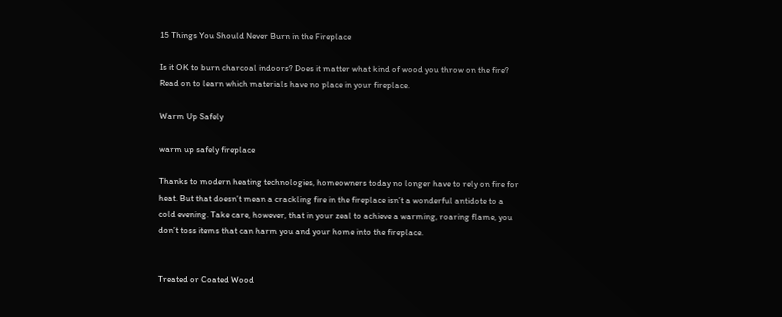15 Things You Should Never Burn in the Fireplace

Is it OK to burn charcoal indoors? Does it matter what kind of wood you throw on the fire? Read on to learn which materials have no place in your fireplace.

Warm Up Safely

warm up safely fireplace

Thanks to modern heating technologies, homeowners today no longer have to rely on fire for heat. But that doesn’t mean a crackling fire in the fireplace isn’t a wonderful antidote to a cold evening. Take care, however, that in your zeal to achieve a warming, roaring flame, you don’t toss items that can harm you and your home into the fireplace.


Treated or Coated Wood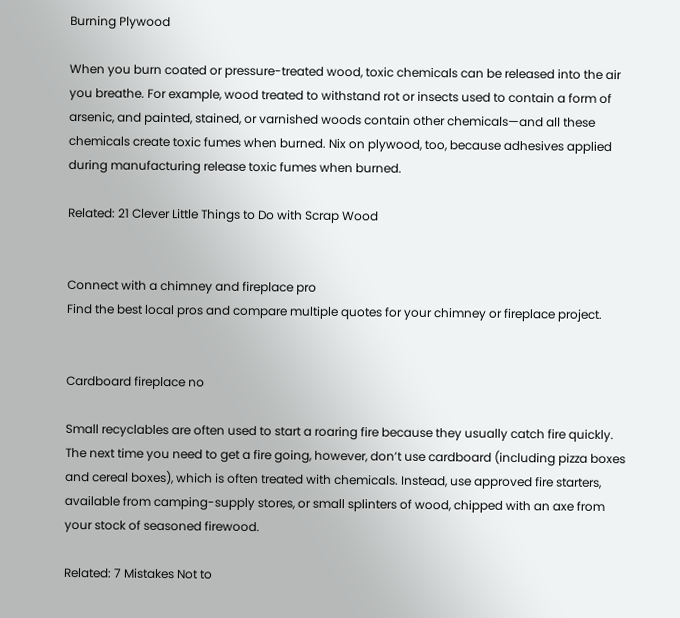Burning Plywood

When you burn coated or pressure-treated wood, toxic chemicals can be released into the air you breathe. For example, wood treated to withstand rot or insects used to contain a form of arsenic, and painted, stained, or varnished woods contain other chemicals—and all these chemicals create toxic fumes when burned. Nix on plywood, too, because adhesives applied during manufacturing release toxic fumes when burned.

Related: 21 Clever Little Things to Do with Scrap Wood


Connect with a chimney and fireplace pro
Find the best local pros and compare multiple quotes for your chimney or fireplace project.


Cardboard fireplace no

Small recyclables are often used to start a roaring fire because they usually catch fire quickly. The next time you need to get a fire going, however, don’t use cardboard (including pizza boxes and cereal boxes), which is often treated with chemicals. Instead, use approved fire starters, available from camping-supply stores, or small splinters of wood, chipped with an axe from your stock of seasoned firewood.

Related: 7 Mistakes Not to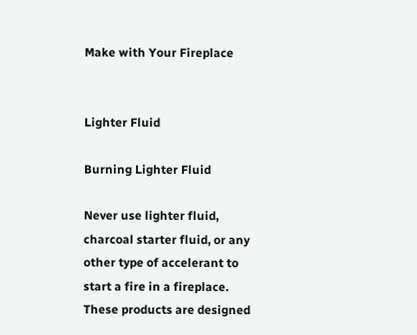Make with Your Fireplace


Lighter Fluid

Burning Lighter Fluid

Never use lighter fluid, charcoal starter fluid, or any other type of accelerant to start a fire in a fireplace. These products are designed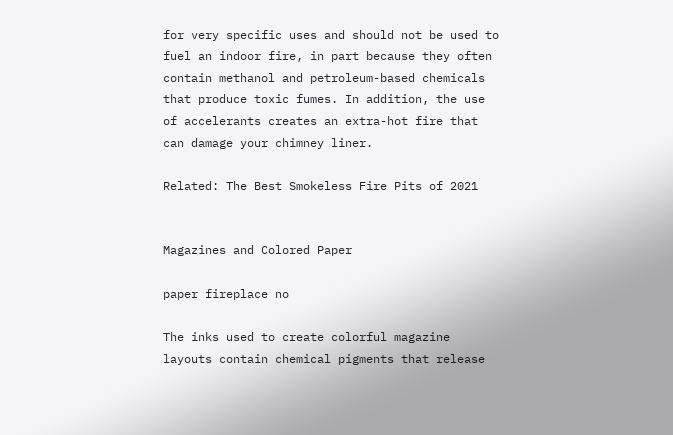for very specific uses and should not be used to fuel an indoor fire, in part because they often contain methanol and petroleum-based chemicals that produce toxic fumes. In addition, the use of accelerants creates an extra-hot fire that can damage your chimney liner.

Related: The Best Smokeless Fire Pits of 2021


Magazines and Colored Paper

paper fireplace no

The inks used to create colorful magazine layouts contain chemical pigments that release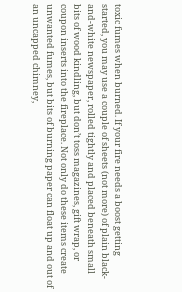toxic fumes when burned. If your fire needs a boost getting started, you may use a couple of sheets (not more) of plain black-and-white newspaper, rolled tightly and placed beneath small bits of wood kindling, but don’t toss magazines, gift wrap, or coupon inserts into the fireplace. Not only do these items create unwanted fumes, but bits of burning paper can float up and out of an uncapped chimney,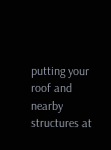putting your roof and nearby structures at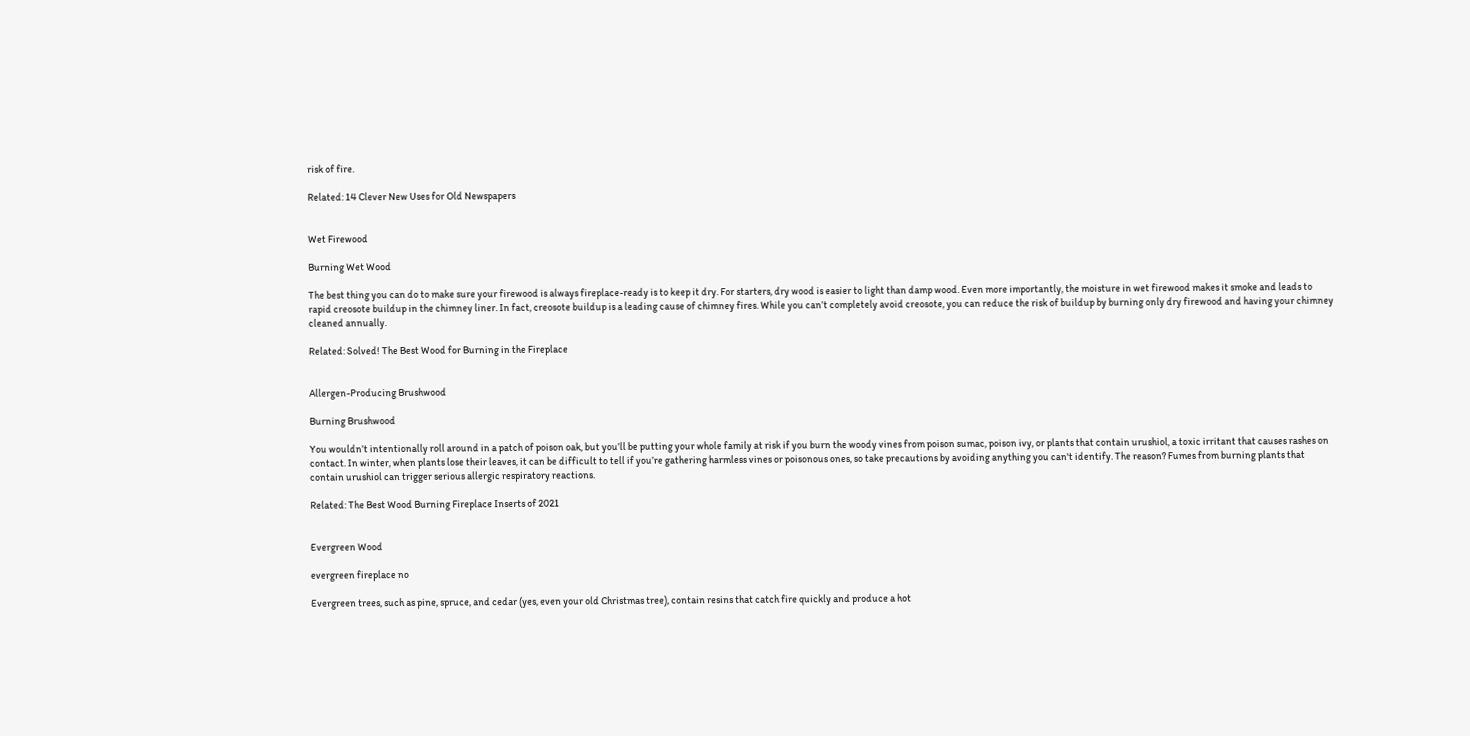risk of fire.

Related: 14 Clever New Uses for Old Newspapers


Wet Firewood

Burning Wet Wood

The best thing you can do to make sure your firewood is always fireplace-ready is to keep it dry. For starters, dry wood is easier to light than damp wood. Even more importantly, the moisture in wet firewood makes it smoke and leads to rapid creosote buildup in the chimney liner. In fact, creosote buildup is a leading cause of chimney fires. While you can’t completely avoid creosote, you can reduce the risk of buildup by burning only dry firewood and having your chimney cleaned annually.

Related: Solved! The Best Wood for Burning in the Fireplace


Allergen-Producing Brushwood

Burning Brushwood

You wouldn’t intentionally roll around in a patch of poison oak, but you’ll be putting your whole family at risk if you burn the woody vines from poison sumac, poison ivy, or plants that contain urushiol, a toxic irritant that causes rashes on contact. In winter, when plants lose their leaves, it can be difficult to tell if you’re gathering harmless vines or poisonous ones, so take precautions by avoiding anything you can't identify. The reason? Fumes from burning plants that contain urushiol can trigger serious allergic respiratory reactions.

Related: The Best Wood Burning Fireplace Inserts of 2021


Evergreen Wood

evergreen fireplace no

Evergreen trees, such as pine, spruce, and cedar (yes, even your old Christmas tree), contain resins that catch fire quickly and produce a hot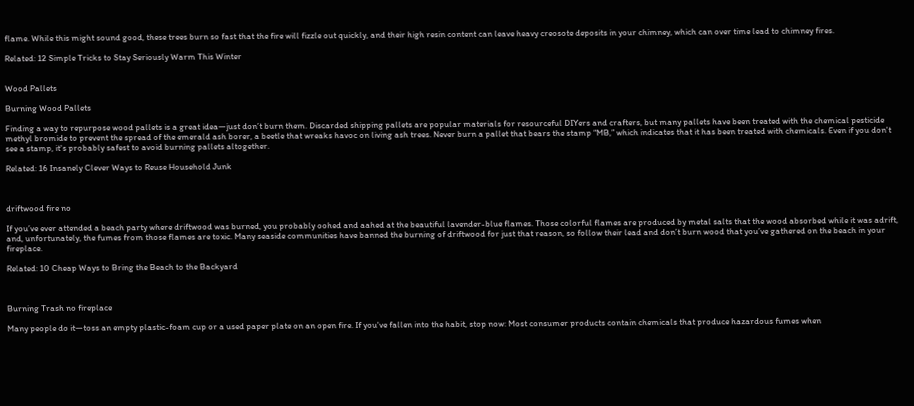flame. While this might sound good, these trees burn so fast that the fire will fizzle out quickly, and their high resin content can leave heavy creosote deposits in your chimney, which can over time lead to chimney fires.

Related: 12 Simple Tricks to Stay Seriously Warm This Winter


Wood Pallets

Burning Wood Pallets

Finding a way to repurpose wood pallets is a great idea—just don’t burn them. Discarded shipping pallets are popular materials for resourceful DIYers and crafters, but many pallets have been treated with the chemical pesticide methyl bromide to prevent the spread of the emerald ash borer, a beetle that wreaks havoc on living ash trees. Never burn a pallet that bears the stamp “MB,” which indicates that it has been treated with chemicals. Even if you don't see a stamp, it's probably safest to avoid burning pallets altogether.

Related: 16 Insanely Clever Ways to Reuse Household Junk



driftwood fire no

If you’ve ever attended a beach party where driftwood was burned, you probably oohed and aahed at the beautiful lavender-blue flames. Those colorful flames are produced by metal salts that the wood absorbed while it was adrift, and, unfortunately, the fumes from those flames are toxic. Many seaside communities have banned the burning of driftwood for just that reason, so follow their lead and don’t burn wood that you’ve gathered on the beach in your fireplace.

Related: 10 Cheap Ways to Bring the Beach to the Backyard



Burning Trash no fireplace

Many people do it—toss an empty plastic-foam cup or a used paper plate on an open fire. If you've fallen into the habit, stop now: Most consumer products contain chemicals that produce hazardous fumes when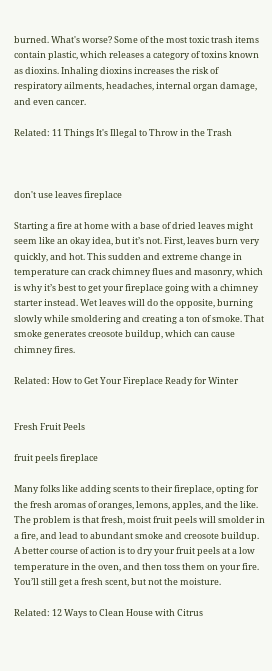burned. What's worse? Some of the most toxic trash items contain plastic, which releases a category of toxins known as dioxins. Inhaling dioxins increases the risk of respiratory ailments, headaches, internal organ damage, and even cancer.

Related: 11 Things It's Illegal to Throw in the Trash



don't use leaves fireplace

Starting a fire at home with a base of dried leaves might seem like an okay idea, but it’s not. First, leaves burn very quickly, and hot. This sudden and extreme change in temperature can crack chimney flues and masonry, which is why it’s best to get your fireplace going with a chimney starter instead. Wet leaves will do the opposite, burning slowly while smoldering and creating a ton of smoke. That smoke generates creosote buildup, which can cause chimney fires.

Related: How to Get Your Fireplace Ready for Winter


Fresh Fruit Peels

fruit peels fireplace

Many folks like adding scents to their fireplace, opting for the fresh aromas of oranges, lemons, apples, and the like. The problem is that fresh, moist fruit peels will smolder in a fire, and lead to abundant smoke and creosote buildup. A better course of action is to dry your fruit peels at a low temperature in the oven, and then toss them on your fire. You’ll still get a fresh scent, but not the moisture.

Related: 12 Ways to Clean House with Citrus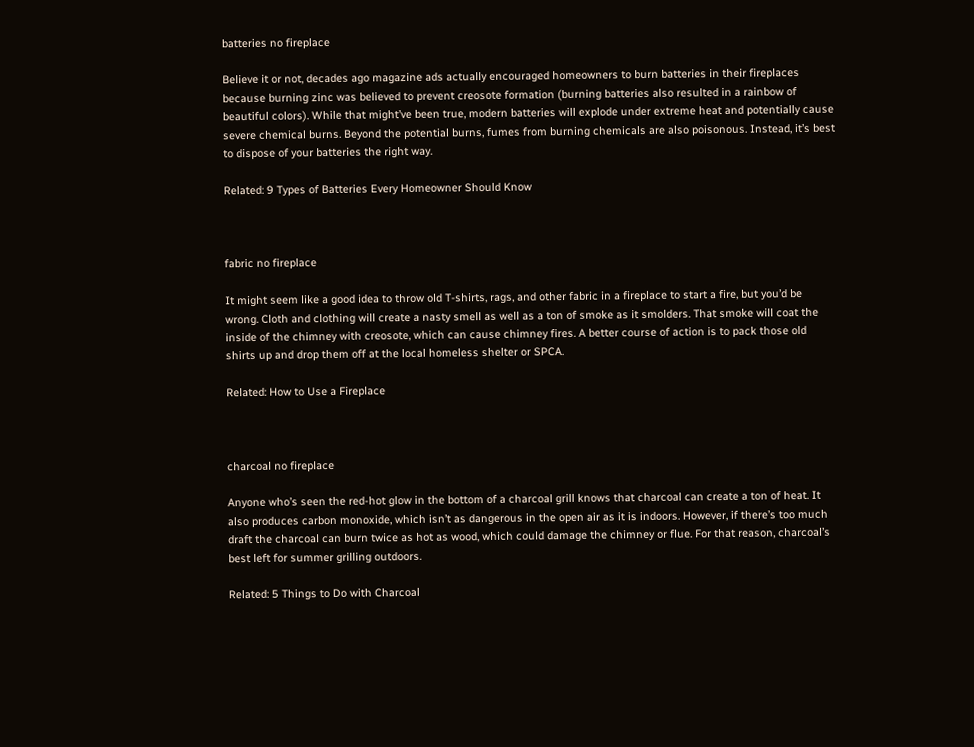batteries no fireplace

Believe it or not, decades ago magazine ads actually encouraged homeowners to burn batteries in their fireplaces because burning zinc was believed to prevent creosote formation (burning batteries also resulted in a rainbow of beautiful colors). While that might’ve been true, modern batteries will explode under extreme heat and potentially cause severe chemical burns. Beyond the potential burns, fumes from burning chemicals are also poisonous. Instead, it’s best to dispose of your batteries the right way.

Related: 9 Types of Batteries Every Homeowner Should Know



fabric no fireplace

It might seem like a good idea to throw old T-shirts, rags, and other fabric in a fireplace to start a fire, but you’d be wrong. Cloth and clothing will create a nasty smell as well as a ton of smoke as it smolders. That smoke will coat the inside of the chimney with creosote, which can cause chimney fires. A better course of action is to pack those old shirts up and drop them off at the local homeless shelter or SPCA.

Related: How to Use a Fireplace



charcoal no fireplace

Anyone who’s seen the red-hot glow in the bottom of a charcoal grill knows that charcoal can create a ton of heat. It also produces carbon monoxide, which isn’t as dangerous in the open air as it is indoors. However, if there’s too much draft the charcoal can burn twice as hot as wood, which could damage the chimney or flue. For that reason, charcoal’s best left for summer grilling outdoors.

Related: 5 Things to Do with Charcoal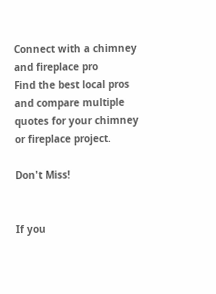Connect with a chimney and fireplace pro
Find the best local pros and compare multiple quotes for your chimney or fireplace project.

Don't Miss!


If you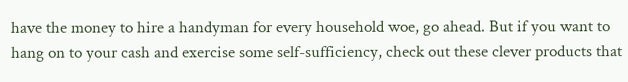have the money to hire a handyman for every household woe, go ahead. But if you want to hang on to your cash and exercise some self-sufficiency, check out these clever products that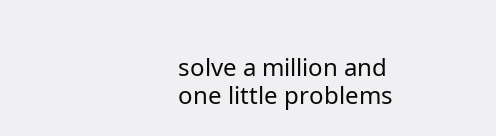solve a million and one little problems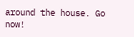around the house. Go now!